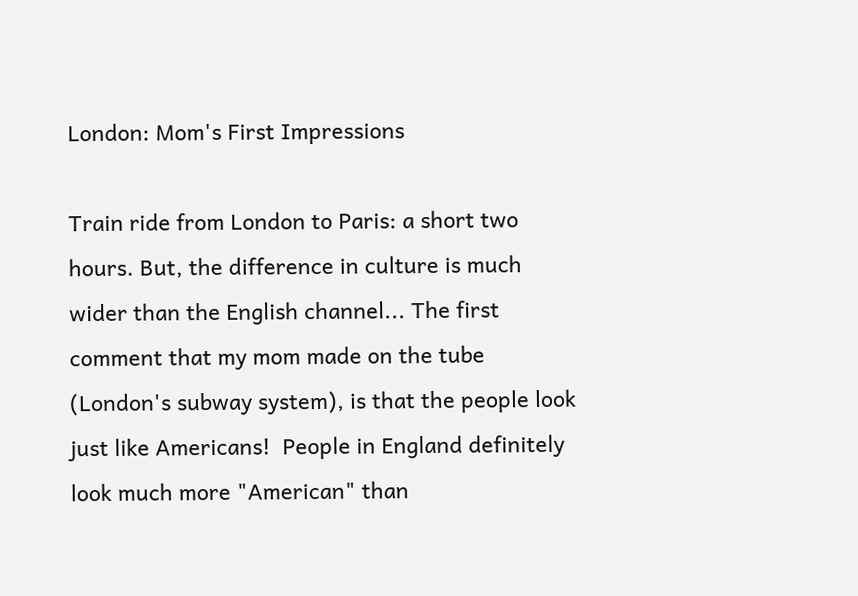London: Mom's First Impressions

Train ride from London to Paris: a short two hours. But, the difference in culture is much wider than the English channel... The first comment that my mom made on the tube (London's subway system), is that the people look just like Americans!  People in England definitely look much more "American" than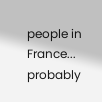people in France... probably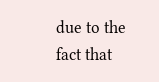due to the fact that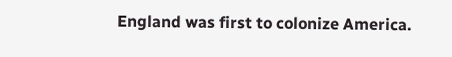England was first to colonize America.